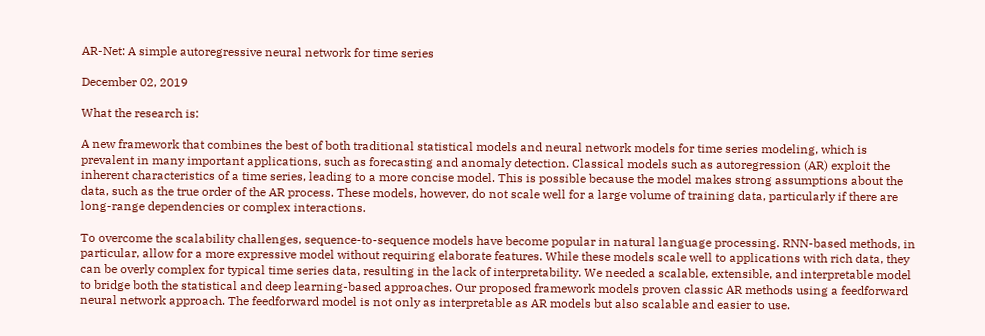AR-Net: A simple autoregressive neural network for time series

December 02, 2019

What the research is:

A new framework that combines the best of both traditional statistical models and neural network models for time series modeling, which is prevalent in many important applications, such as forecasting and anomaly detection. Classical models such as autoregression (AR) exploit the inherent characteristics of a time series, leading to a more concise model. This is possible because the model makes strong assumptions about the data, such as the true order of the AR process. These models, however, do not scale well for a large volume of training data, particularly if there are long-range dependencies or complex interactions.

To overcome the scalability challenges, sequence-to-sequence models have become popular in natural language processing. RNN-based methods, in particular, allow for a more expressive model without requiring elaborate features. While these models scale well to applications with rich data, they can be overly complex for typical time series data, resulting in the lack of interpretability. We needed a scalable, extensible, and interpretable model to bridge both the statistical and deep learning-based approaches. Our proposed framework models proven classic AR methods using a feedforward neural network approach. The feedforward model is not only as interpretable as AR models but also scalable and easier to use.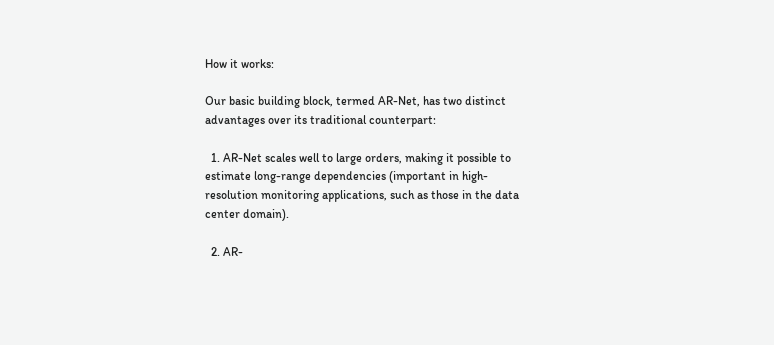How it works:

Our basic building block, termed AR-Net, has two distinct advantages over its traditional counterpart:

  1. AR-Net scales well to large orders, making it possible to estimate long-range dependencies (important in high-resolution monitoring applications, such as those in the data center domain).

  2. AR-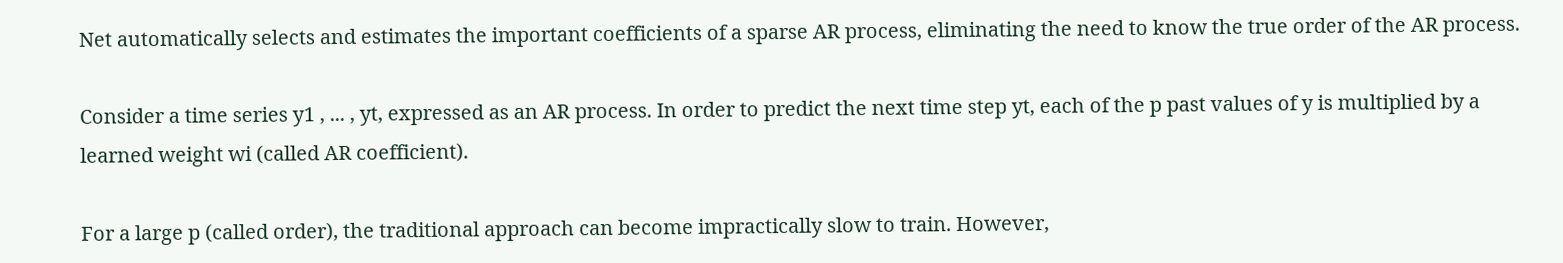Net automatically selects and estimates the important coefficients of a sparse AR process, eliminating the need to know the true order of the AR process.

Consider a time series y1 , ... , yt, expressed as an AR process. In order to predict the next time step yt, each of the p past values of y is multiplied by a learned weight wi (called AR coefficient).

For a large p (called order), the traditional approach can become impractically slow to train. However,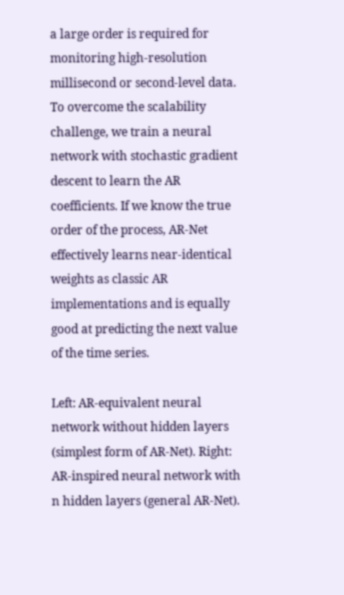a large order is required for monitoring high-resolution millisecond or second-level data. To overcome the scalability challenge, we train a neural network with stochastic gradient descent to learn the AR coefficients. If we know the true order of the process, AR-Net effectively learns near-identical weights as classic AR implementations and is equally good at predicting the next value of the time series.

Left: AR-equivalent neural network without hidden layers (simplest form of AR-Net). Right: AR-inspired neural network with n hidden layers (general AR-Net).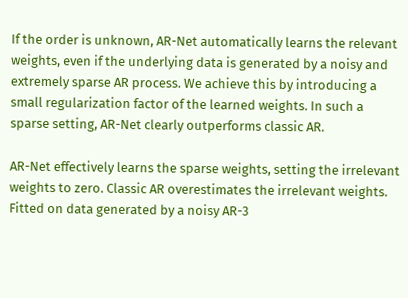If the order is unknown, AR-Net automatically learns the relevant weights, even if the underlying data is generated by a noisy and extremely sparse AR process. We achieve this by introducing a small regularization factor of the learned weights. In such a sparse setting, AR-Net clearly outperforms classic AR.

AR-Net effectively learns the sparse weights, setting the irrelevant weights to zero. Classic AR overestimates the irrelevant weights. Fitted on data generated by a noisy AR-3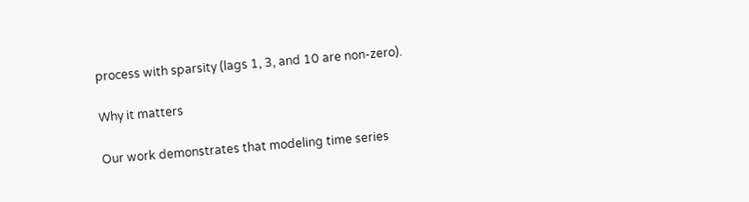process with sparsity (lags 1, 3, and 10 are non-zero).

Why it matters

Our work demonstrates that modeling time series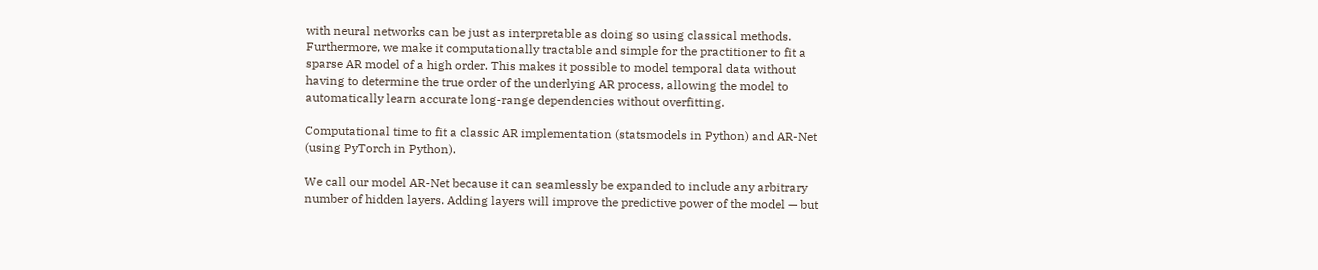with neural networks can be just as interpretable as doing so using classical methods. Furthermore, we make it computationally tractable and simple for the practitioner to fit a sparse AR model of a high order. This makes it possible to model temporal data without having to determine the true order of the underlying AR process, allowing the model to automatically learn accurate long-range dependencies without overfitting.

Computational time to fit a classic AR implementation (statsmodels in Python) and AR-Net (using PyTorch in Python).

We call our model AR-Net because it can seamlessly be expanded to include any arbitrary number of hidden layers. Adding layers will improve the predictive power of the model — but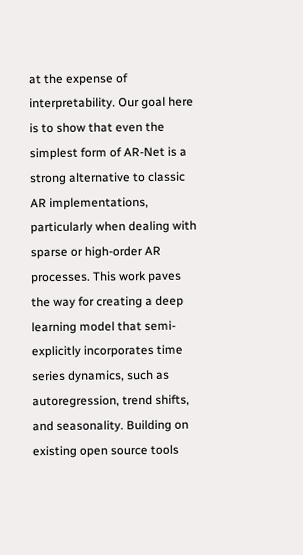at the expense of interpretability. Our goal here is to show that even the simplest form of AR-Net is a strong alternative to classic AR implementations, particularly when dealing with sparse or high-order AR processes. This work paves the way for creating a deep learning model that semi-explicitly incorporates time series dynamics, such as autoregression, trend shifts, and seasonality. Building on existing open source tools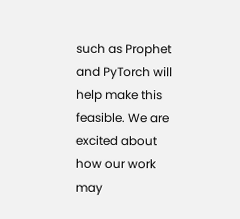such as Prophet and PyTorch will help make this feasible. We are excited about how our work may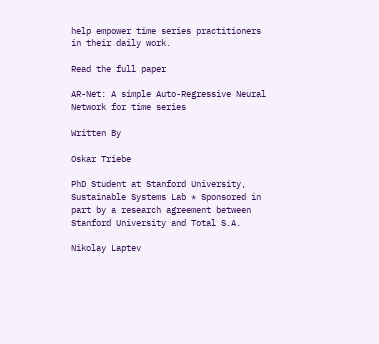help empower time series practitioners in their daily work.

Read the full paper

AR-Net: A simple Auto-Regressive Neural Network for time series

Written By

Oskar Triebe

PhD Student at Stanford University, Sustainable Systems Lab * Sponsored in part by a research agreement between Stanford University and Total S.A.

Nikolay Laptev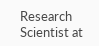Research Scientist at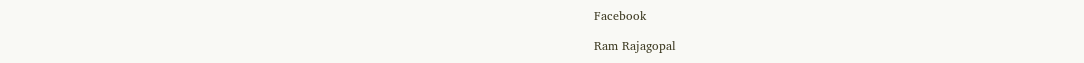Facebook

Ram Rajagopal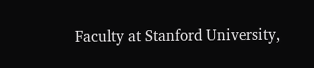Faculty at Stanford University,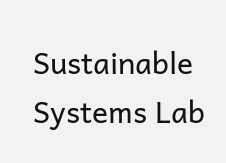Sustainable Systems Lab